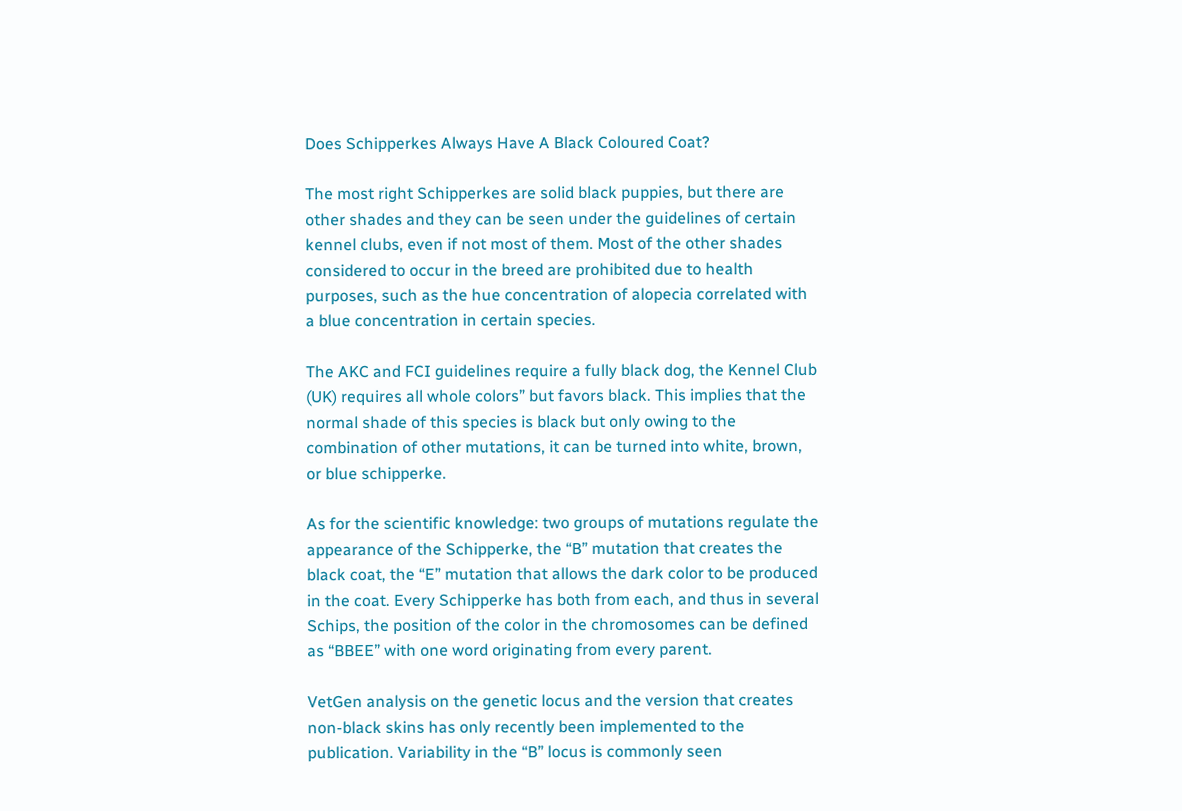Does Schipperkes Always Have A Black Coloured Coat?

The most right Schipperkes are solid black puppies, but there are other shades and they can be seen under the guidelines of certain kennel clubs, even if not most of them. Most of the other shades considered to occur in the breed are prohibited due to health purposes, such as the hue concentration of alopecia correlated with a blue concentration in certain species.

The AKC and FCI guidelines require a fully black dog, the Kennel Club (UK) requires all whole colors” but favors black. This implies that the normal shade of this species is black but only owing to the combination of other mutations, it can be turned into white, brown, or blue schipperke.

As for the scientific knowledge: two groups of mutations regulate the appearance of the Schipperke, the “B” mutation that creates the black coat, the “E” mutation that allows the dark color to be produced in the coat. Every Schipperke has both from each, and thus in several Schips, the position of the color in the chromosomes can be defined as “BBEE” with one word originating from every parent.

VetGen analysis on the genetic locus and the version that creates non-black skins has only recently been implemented to the publication. Variability in the “B” locus is commonly seen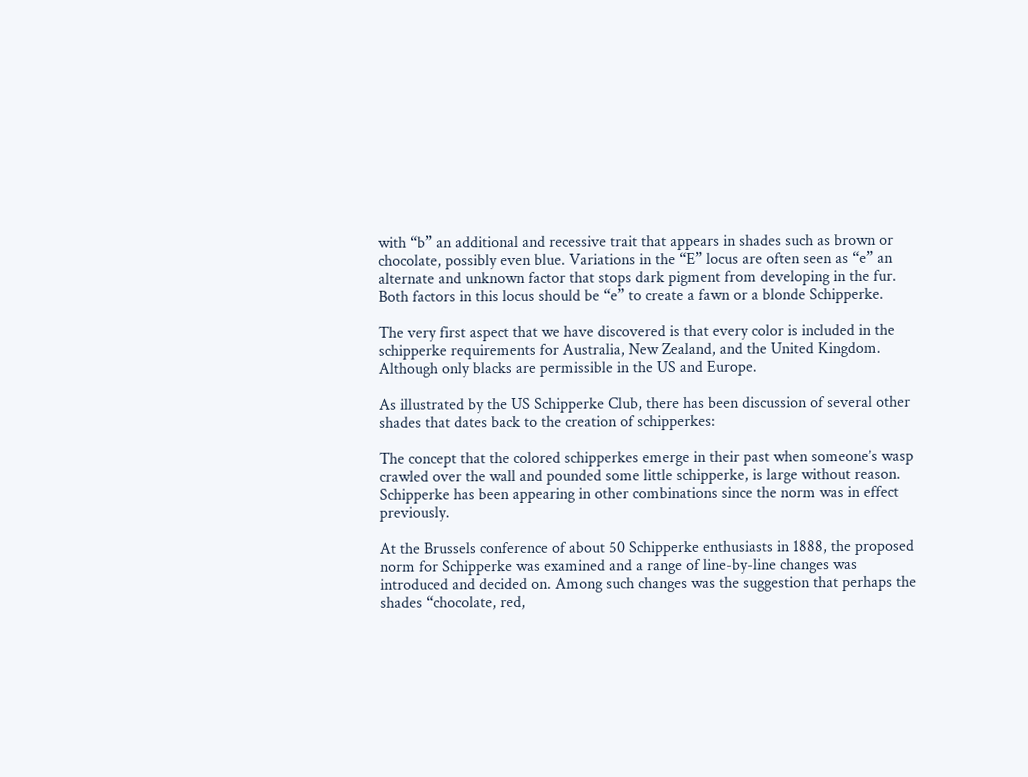with “b” an additional and recessive trait that appears in shades such as brown or chocolate, possibly even blue. Variations in the “E” locus are often seen as “e” an alternate and unknown factor that stops dark pigment from developing in the fur. Both factors in this locus should be “e” to create a fawn or a blonde Schipperke.

The very first aspect that we have discovered is that every color is included in the schipperke requirements for Australia, New Zealand, and the United Kingdom. Although only blacks are permissible in the US and Europe.

As illustrated by the US Schipperke Club, there has been discussion of several other shades that dates back to the creation of schipperkes:

The concept that the colored schipperkes emerge in their past when someone’s wasp crawled over the wall and pounded some little schipperke, is large without reason. Schipperke has been appearing in other combinations since the norm was in effect previously.

At the Brussels conference of about 50 Schipperke enthusiasts in 1888, the proposed norm for Schipperke was examined and a range of line-by-line changes was introduced and decided on. Among such changes was the suggestion that perhaps the shades “chocolate, red,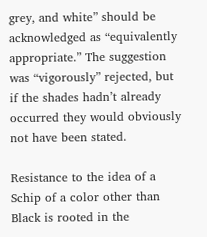grey, and white” should be acknowledged as “equivalently appropriate.” The suggestion was “vigorously” rejected, but if the shades hadn’t already occurred they would obviously not have been stated.

Resistance to the idea of a Schip of a color other than Black is rooted in the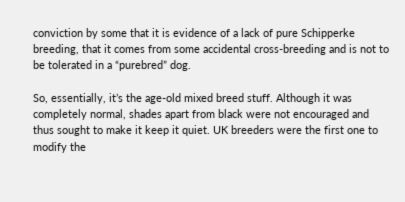conviction by some that it is evidence of a lack of pure Schipperke breeding, that it comes from some accidental cross-breeding and is not to be tolerated in a “purebred” dog.

So, essentially, it’s the age-old mixed breed stuff. Although it was completely normal, shades apart from black were not encouraged and thus sought to make it keep it quiet. UK breeders were the first one to modify the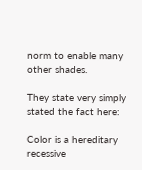norm to enable many other shades.

They state very simply stated the fact here:

Color is a hereditary recessive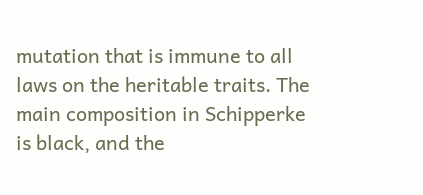mutation that is immune to all laws on the heritable traits. The main composition in Schipperke is black, and the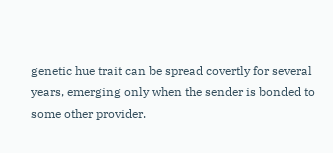genetic hue trait can be spread covertly for several years, emerging only when the sender is bonded to some other provider.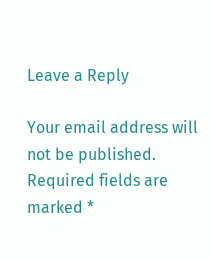Leave a Reply

Your email address will not be published. Required fields are marked *